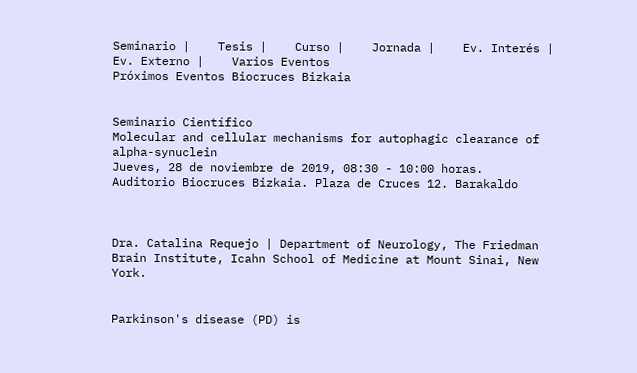Seminario |    Tesis |    Curso |    Jornada |    Ev. Interés |    Ev. Externo |    Varios Eventos
Próximos Eventos Biocruces Bizkaia


Seminario Científico
Molecular and cellular mechanisms for autophagic clearance of alpha-synuclein
Jueves, 28 de noviembre de 2019, 08:30 - 10:00 horas.
Auditorio Biocruces Bizkaia. Plaza de Cruces 12. Barakaldo



Dra. Catalina Requejo | Department of Neurology, The Friedman Brain Institute, Icahn School of Medicine at Mount Sinai, New York.


Parkinson's disease (PD) is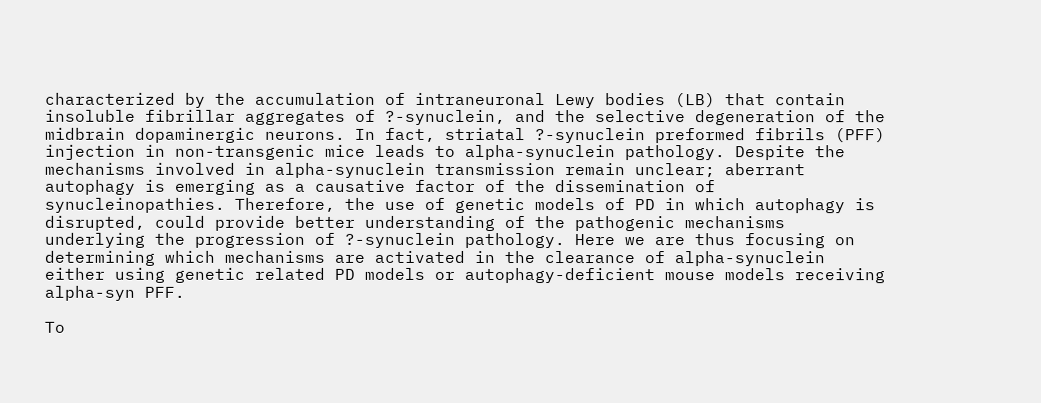characterized by the accumulation of intraneuronal Lewy bodies (LB) that contain insoluble fibrillar aggregates of ?-synuclein, and the selective degeneration of the midbrain dopaminergic neurons. In fact, striatal ?-synuclein preformed fibrils (PFF) injection in non-transgenic mice leads to alpha-synuclein pathology. Despite the mechanisms involved in alpha-synuclein transmission remain unclear; aberrant autophagy is emerging as a causative factor of the dissemination of synucleinopathies. Therefore, the use of genetic models of PD in which autophagy is disrupted, could provide better understanding of the pathogenic mechanisms underlying the progression of ?-synuclein pathology. Here we are thus focusing on determining which mechanisms are activated in the clearance of alpha-synuclein either using genetic related PD models or autophagy-deficient mouse models receiving alpha-syn PFF.

To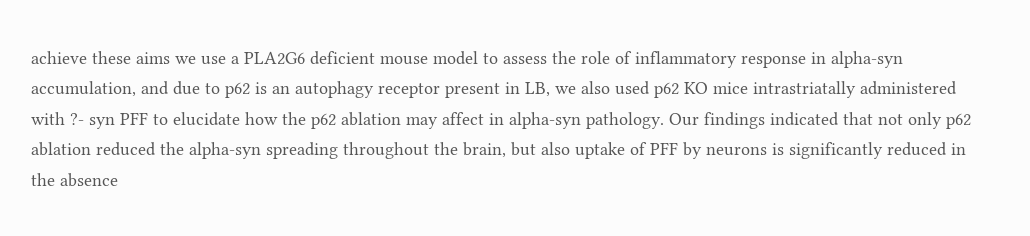achieve these aims we use a PLA2G6 deficient mouse model to assess the role of inflammatory response in alpha-syn accumulation, and due to p62 is an autophagy receptor present in LB, we also used p62 KO mice intrastriatally administered with ?- syn PFF to elucidate how the p62 ablation may affect in alpha-syn pathology. Our findings indicated that not only p62 ablation reduced the alpha-syn spreading throughout the brain, but also uptake of PFF by neurons is significantly reduced in the absence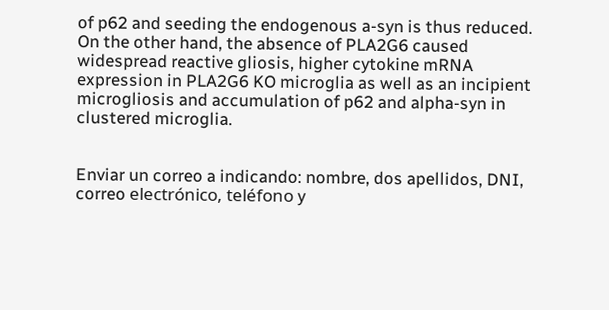of p62 and seeding the endogenous a-syn is thus reduced. On the other hand, the absence of PLA2G6 caused widespread reactive gliosis, higher cytokine mRNA expression in PLA2G6 KO microglia as well as an incipient microgliosis and accumulation of p62 and alpha-syn in clustered microglia.


Enviar un correo a indicando: nombre, dos apellidos, DNI, correo electrónico, teléfono y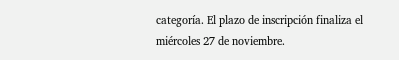categoría. El plazo de inscripción finaliza el miércoles 27 de noviembre.